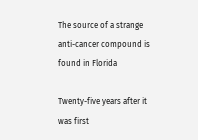The source of a strange anti-cancer compound is found in Florida

Twenty-five years after it was first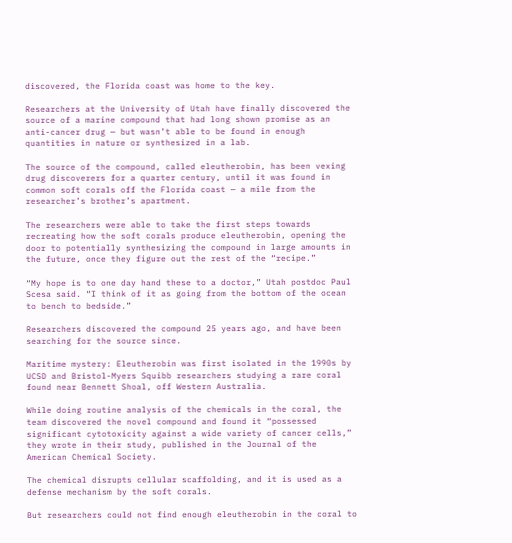discovered, the Florida coast was home to the key.

Researchers at the University of Utah have finally discovered the source of a marine compound that had long shown promise as an anti-cancer drug — but wasn’t able to be found in enough quantities in nature or synthesized in a lab.

The source of the compound, called eleutherobin, has been vexing drug discoverers for a quarter century, until it was found in common soft corals off the Florida coast — a mile from the researcher’s brother’s apartment.

The researchers were able to take the first steps towards recreating how the soft corals produce eleutherobin, opening the door to potentially synthesizing the compound in large amounts in the future, once they figure out the rest of the “recipe.”

“My hope is to one day hand these to a doctor,” Utah postdoc Paul Scesa said. “I think of it as going from the bottom of the ocean to bench to bedside.”

Researchers discovered the compound 25 years ago, and have been searching for the source since.

Maritime mystery: Eleutherobin was first isolated in the 1990s by UCSD and Bristol-Myers Squibb researchers studying a rare coral found near Bennett Shoal, off Western Australia.

While doing routine analysis of the chemicals in the coral, the team discovered the novel compound and found it “possessed significant cytotoxicity against a wide variety of cancer cells,” they wrote in their study, published in the Journal of the American Chemical Society.

The chemical disrupts cellular scaffolding, and it is used as a defense mechanism by the soft corals.

But researchers could not find enough eleutherobin in the coral to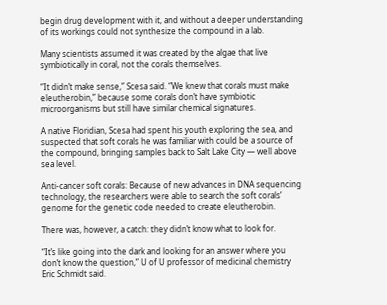begin drug development with it, and without a deeper understanding of its workings could not synthesize the compound in a lab.

Many scientists assumed it was created by the algae that live symbiotically in coral, not the corals themselves.

“It didn’t make sense,” Scesa said. “We knew that corals must make eleutherobin,” because some corals don’t have symbiotic microorganisms but still have similar chemical signatures.

A native Floridian, Scesa had spent his youth exploring the sea, and suspected that soft corals he was familiar with could be a source of the compound, bringing samples back to Salt Lake City — well above sea level.

Anti-cancer soft corals: Because of new advances in DNA sequencing technology, the researchers were able to search the soft corals’ genome for the genetic code needed to create eleutherobin.

There was, however, a catch: they didn’t know what to look for.

“It’s like going into the dark and looking for an answer where you don’t know the question,” U of U professor of medicinal chemistry Eric Schmidt said.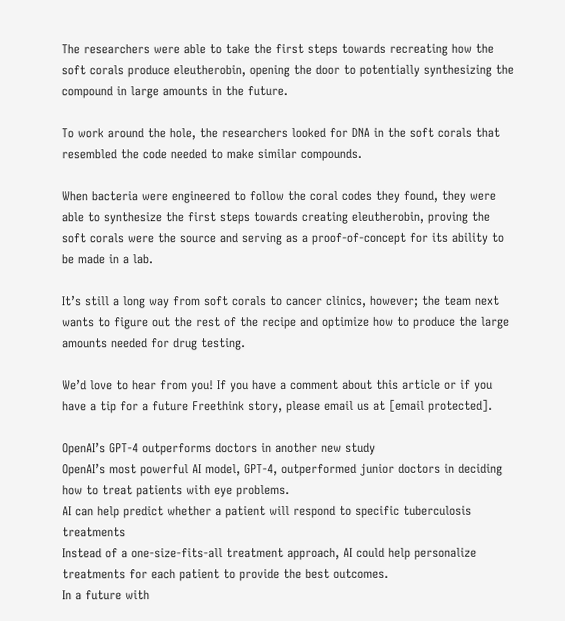The researchers were able to take the first steps towards recreating how the soft corals produce eleutherobin, opening the door to potentially synthesizing the compound in large amounts in the future.

To work around the hole, the researchers looked for DNA in the soft corals that resembled the code needed to make similar compounds.

When bacteria were engineered to follow the coral codes they found, they were able to synthesize the first steps towards creating eleutherobin, proving the soft corals were the source and serving as a proof-of-concept for its ability to be made in a lab.

It’s still a long way from soft corals to cancer clinics, however; the team next wants to figure out the rest of the recipe and optimize how to produce the large amounts needed for drug testing.

We’d love to hear from you! If you have a comment about this article or if you have a tip for a future Freethink story, please email us at [email protected].

OpenAI’s GPT-4 outperforms doctors in another new study
OpenAI’s most powerful AI model, GPT-4, outperformed junior doctors in deciding how to treat patients with eye problems.
AI can help predict whether a patient will respond to specific tuberculosis treatments
Instead of a one-size-fits-all treatment approach, AI could help personalize treatments for each patient to provide the best outcomes.
In a future with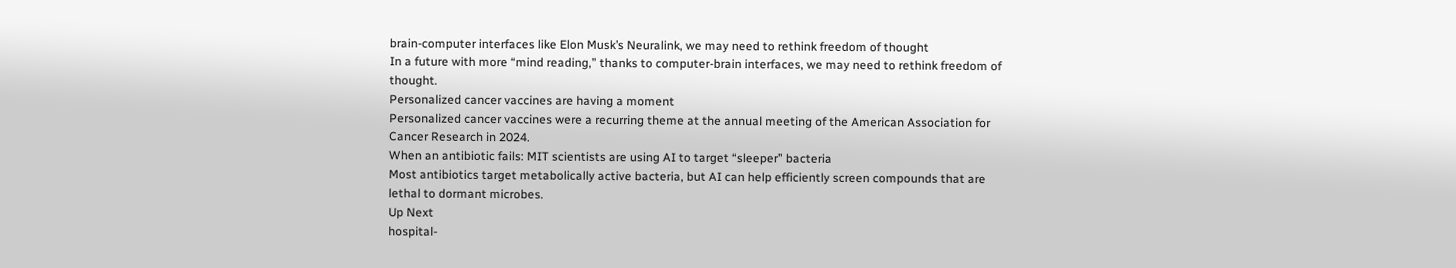brain-computer interfaces like Elon Musk’s Neuralink, we may need to rethink freedom of thought
In a future with more “mind reading,” thanks to computer-brain interfaces, we may need to rethink freedom of thought.
Personalized cancer vaccines are having a moment
Personalized cancer vaccines were a recurring theme at the annual meeting of the American Association for Cancer Research in 2024.
When an antibiotic fails: MIT scientists are using AI to target “sleeper” bacteria
Most antibiotics target metabolically active bacteria, but AI can help efficiently screen compounds that are lethal to dormant microbes.
Up Next
hospital-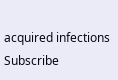acquired infections
Subscribe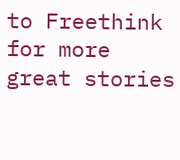to Freethink for more great stories